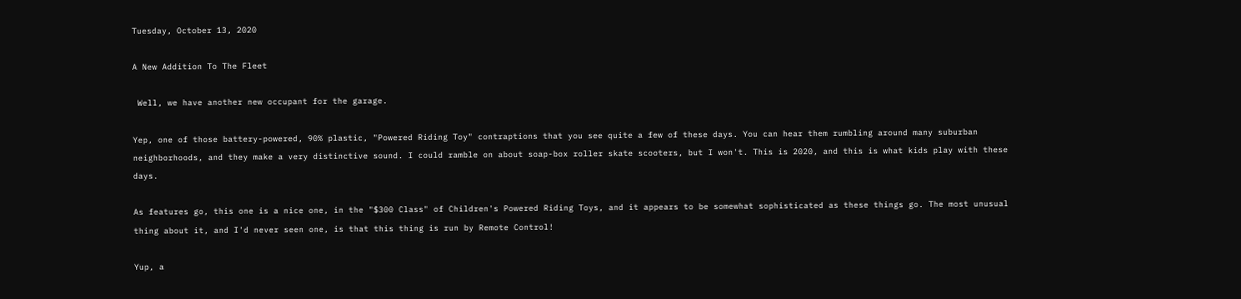Tuesday, October 13, 2020

A New Addition To The Fleet

 Well, we have another new occupant for the garage.

Yep, one of those battery-powered, 90% plastic, "Powered Riding Toy" contraptions that you see quite a few of these days. You can hear them rumbling around many suburban neighborhoods, and they make a very distinctive sound. I could ramble on about soap-box roller skate scooters, but I won't. This is 2020, and this is what kids play with these days.

As features go, this one is a nice one, in the "$300 Class" of Children's Powered Riding Toys, and it appears to be somewhat sophisticated as these things go. The most unusual thing about it, and I'd never seen one, is that this thing is run by Remote Control!

Yup, a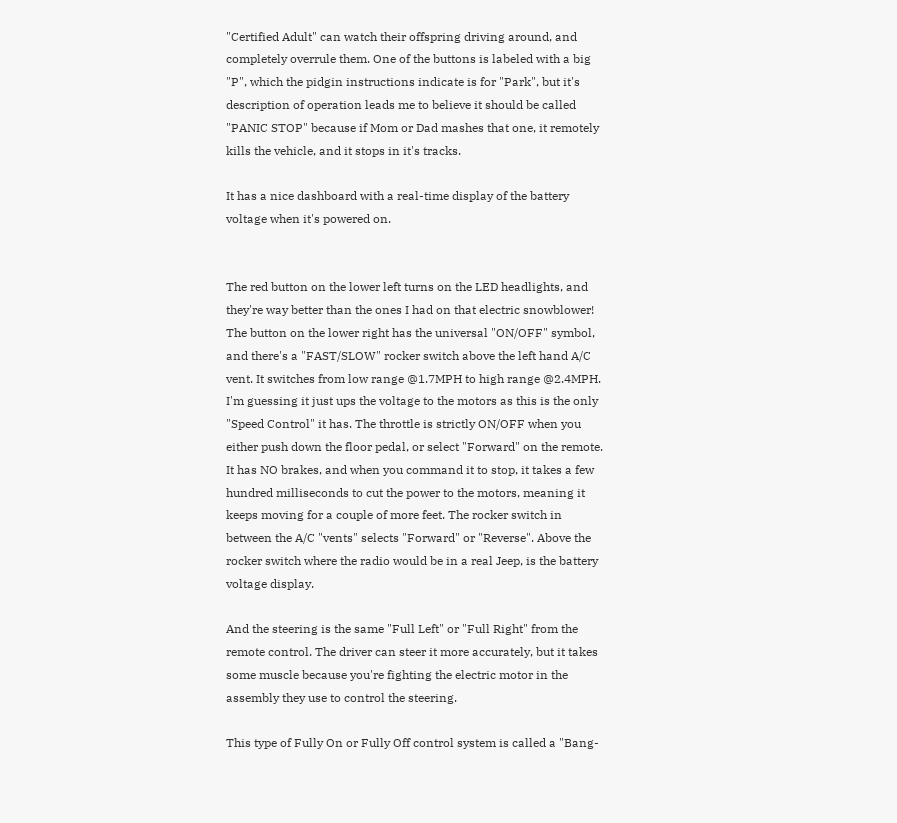"Certified Adult" can watch their offspring driving around, and completely overrule them. One of the buttons is labeled with a big "P", which the pidgin instructions indicate is for "Park", but it's description of operation leads me to believe it should be called "PANIC STOP" because if Mom or Dad mashes that one, it remotely kills the vehicle, and it stops in it's tracks.

It has a nice dashboard with a real-time display of the battery voltage when it's powered on.


The red button on the lower left turns on the LED headlights, and they're way better than the ones I had on that electric snowblower! The button on the lower right has the universal "ON/OFF" symbol, and there's a "FAST/SLOW" rocker switch above the left hand A/C vent. It switches from low range @1.7MPH to high range @2.4MPH. I'm guessing it just ups the voltage to the motors as this is the only "Speed Control" it has. The throttle is strictly ON/OFF when you either push down the floor pedal, or select "Forward" on the remote. It has NO brakes, and when you command it to stop, it takes a few hundred milliseconds to cut the power to the motors, meaning it keeps moving for a couple of more feet. The rocker switch in between the A/C "vents" selects "Forward" or "Reverse". Above the rocker switch where the radio would be in a real Jeep, is the battery voltage display.

And the steering is the same "Full Left" or "Full Right" from the remote control. The driver can steer it more accurately, but it takes some muscle because you're fighting the electric motor in the assembly they use to control the steering.

This type of Fully On or Fully Off control system is called a "Bang-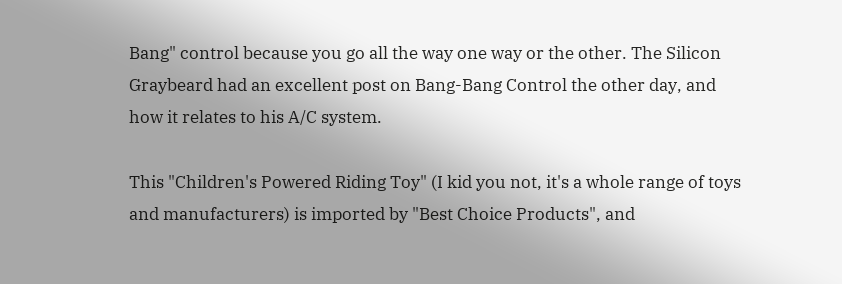Bang" control because you go all the way one way or the other. The Silicon Graybeard had an excellent post on Bang-Bang Control the other day, and how it relates to his A/C system.

This "Children's Powered Riding Toy" (I kid you not, it's a whole range of toys and manufacturers) is imported by "Best Choice Products", and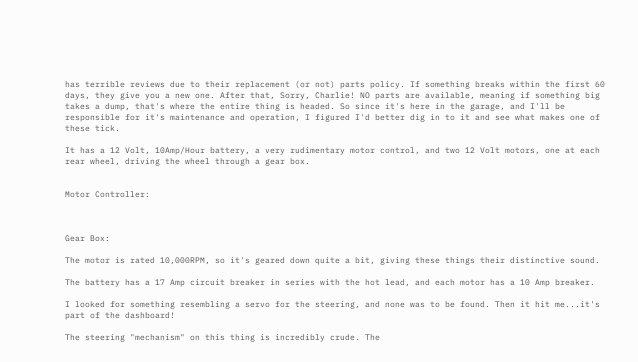has terrible reviews due to their replacement (or not) parts policy. If something breaks within the first 60 days, they give you a new one. After that, Sorry, Charlie! NO parts are available, meaning if something big takes a dump, that's where the entire thing is headed. So since it's here in the garage, and I'll be responsible for it's maintenance and operation, I figured I'd better dig in to it and see what makes one of these tick.

It has a 12 Volt, 10Amp/Hour battery, a very rudimentary motor control, and two 12 Volt motors, one at each rear wheel, driving the wheel through a gear box.


Motor Controller:



Gear Box:

The motor is rated 10,000RPM, so it's geared down quite a bit, giving these things their distinctive sound.

The battery has a 17 Amp circuit breaker in series with the hot lead, and each motor has a 10 Amp breaker.

I looked for something resembling a servo for the steering, and none was to be found. Then it hit me...it's part of the dashboard!

The steering "mechanism" on this thing is incredibly crude. The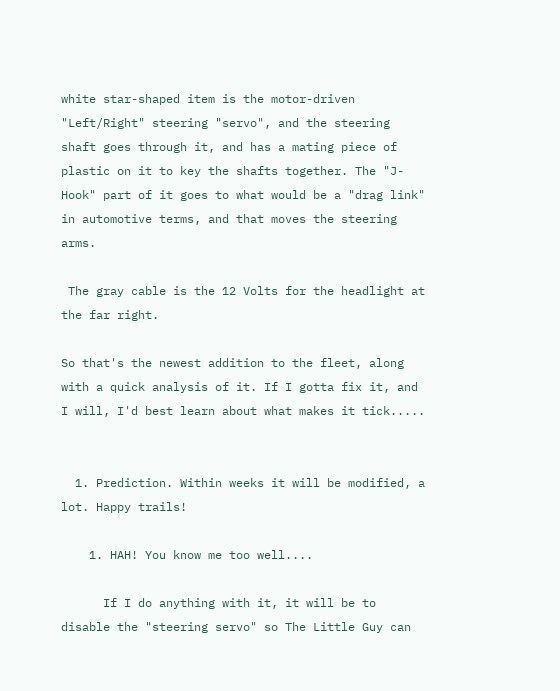white star-shaped item is the motor-driven "Left/Right" steering "servo", and the steering shaft goes through it, and has a mating piece of plastic on it to key the shafts together. The "J-Hook" part of it goes to what would be a "drag link" in automotive terms, and that moves the steering arms.

 The gray cable is the 12 Volts for the headlight at the far right.

So that's the newest addition to the fleet, along with a quick analysis of it. If I gotta fix it, and I will, I'd best learn about what makes it tick.....


  1. Prediction. Within weeks it will be modified, a lot. Happy trails!

    1. HAH! You know me too well....

      If I do anything with it, it will be to disable the "steering servo" so The Little Guy can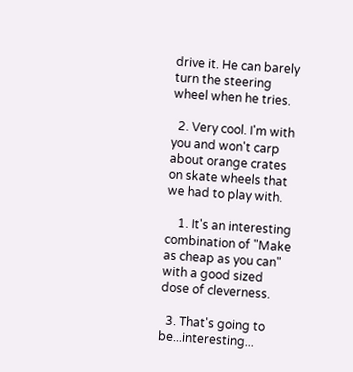drive it. He can barely turn the steering wheel when he tries.

  2. Very cool. I'm with you and won't carp about orange crates on skate wheels that we had to play with.

    1. It's an interesting combination of "Make as cheap as you can" with a good sized dose of cleverness.

  3. That's going to be...interesting...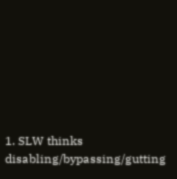1. SLW thinks disabling/bypassing/gutting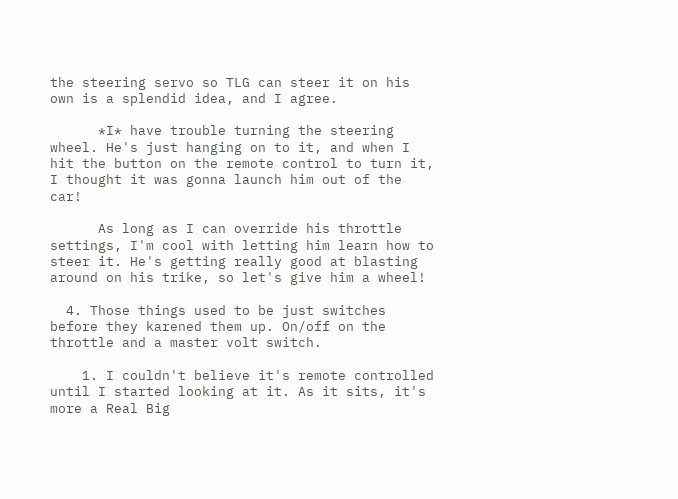the steering servo so TLG can steer it on his own is a splendid idea, and I agree.

      *I* have trouble turning the steering wheel. He's just hanging on to it, and when I hit the button on the remote control to turn it, I thought it was gonna launch him out of the car!

      As long as I can override his throttle settings, I'm cool with letting him learn how to steer it. He's getting really good at blasting around on his trike, so let's give him a wheel!

  4. Those things used to be just switches before they karened them up. On/off on the throttle and a master volt switch.

    1. I couldn't believe it's remote controlled until I started looking at it. As it sits, it's more a Real Big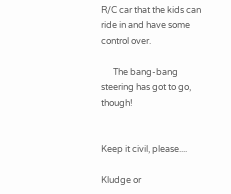R/C car that the kids can ride in and have some control over.

      The bang-bang steering has got to go, though!


Keep it civil, please....

Kludge or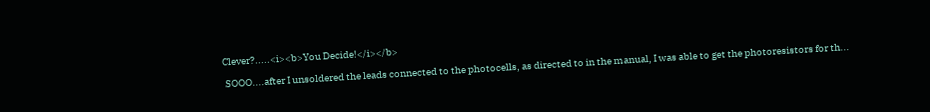Clever?.....<i><b>You Decide!</i></b>

 SOOO....after I unsoldered the leads connected to the photocells, as directed to in the manual, I was able to get the photoresistors for th...